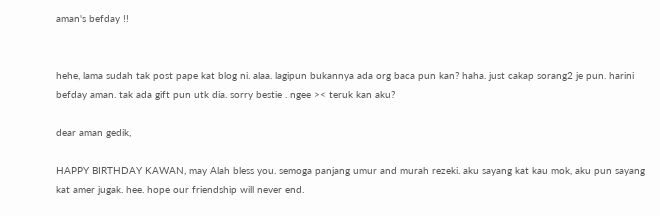aman's befday !!


hehe, lama sudah tak post pape kat blog ni. alaa. lagipun bukannya ada org baca pun kan? haha. just cakap sorang2 je pun. harini befday aman. tak ada gift pun utk dia. sorry bestie . ngee >< teruk kan aku?

dear aman gedik,

HAPPY BIRTHDAY KAWAN, may Alah bless you. semoga panjang umur and murah rezeki. aku sayang kat kau mok, aku pun sayang kat amer jugak. hee. hope our friendship will never end.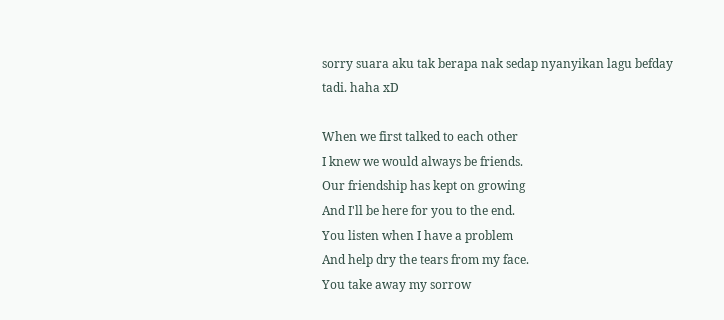sorry suara aku tak berapa nak sedap nyanyikan lagu befday tadi. haha xD

When we first talked to each other
I knew we would always be friends.
Our friendship has kept on growing
And I'll be here for you to the end.
You listen when I have a problem
And help dry the tears from my face.
You take away my sorrow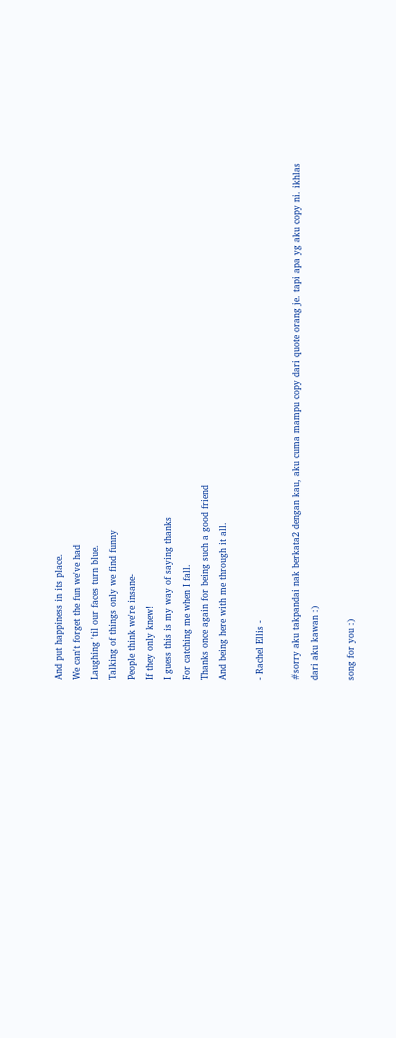And put happiness in its place.
We can't forget the fun we've had
Laughing 'til our faces turn blue.
Talking of things only we find funny
People think we're insane-
If they only knew!
I guess this is my way of saying thanks
For catching me when I fall.
Thanks once again for being such a good friend
And being here with me through it all.

- Rachel Ellis -

#sorry aku takpandai nak berkata2 dengan kau, aku cuma mampu copy dari quote orang je. tapi apa yg aku copy ni. ikhlas dari aku kawan :)

song for you :)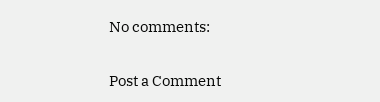No comments:

Post a Comment